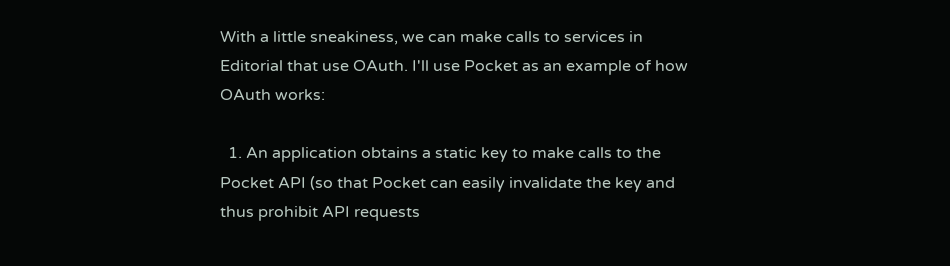With a little sneakiness, we can make calls to services in Editorial that use OAuth. I'll use Pocket as an example of how OAuth works:

  1. An application obtains a static key to make calls to the Pocket API (so that Pocket can easily invalidate the key and thus prohibit API requests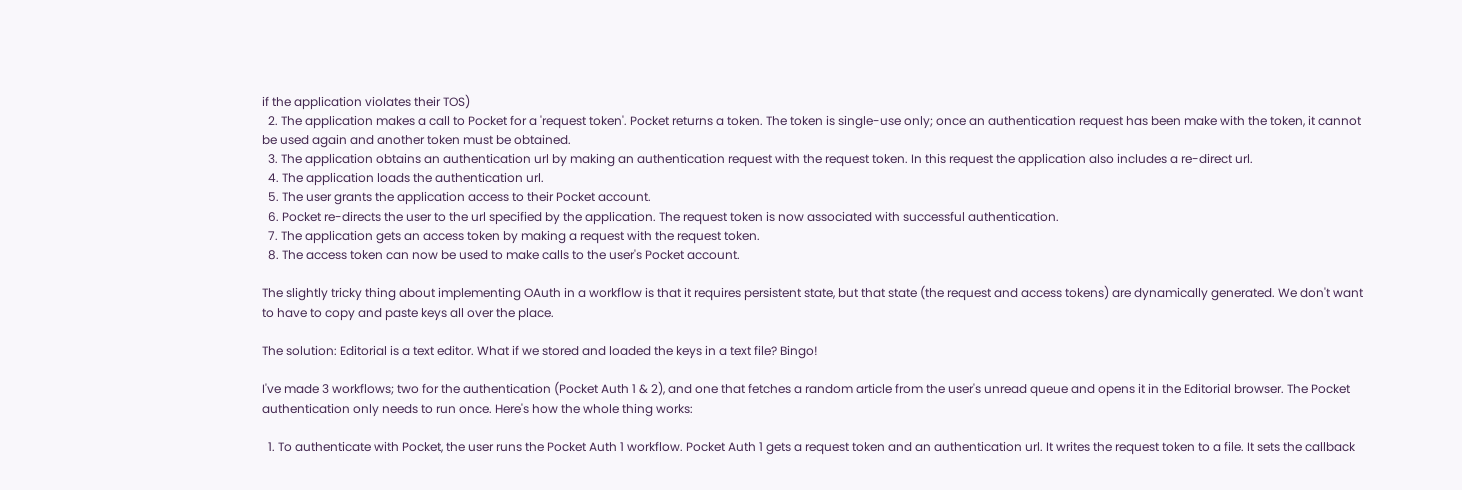if the application violates their TOS)
  2. The application makes a call to Pocket for a 'request token'. Pocket returns a token. The token is single-use only; once an authentication request has been make with the token, it cannot be used again and another token must be obtained.
  3. The application obtains an authentication url by making an authentication request with the request token. In this request the application also includes a re-direct url.
  4. The application loads the authentication url.
  5. The user grants the application access to their Pocket account.
  6. Pocket re-directs the user to the url specified by the application. The request token is now associated with successful authentication.
  7. The application gets an access token by making a request with the request token.
  8. The access token can now be used to make calls to the user's Pocket account.

The slightly tricky thing about implementing OAuth in a workflow is that it requires persistent state, but that state (the request and access tokens) are dynamically generated. We don't want to have to copy and paste keys all over the place.

The solution: Editorial is a text editor. What if we stored and loaded the keys in a text file? Bingo!

I've made 3 workflows; two for the authentication (Pocket Auth 1 & 2), and one that fetches a random article from the user's unread queue and opens it in the Editorial browser. The Pocket authentication only needs to run once. Here's how the whole thing works:

  1. To authenticate with Pocket, the user runs the Pocket Auth 1 workflow. Pocket Auth 1 gets a request token and an authentication url. It writes the request token to a file. It sets the callback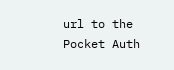url to the Pocket Auth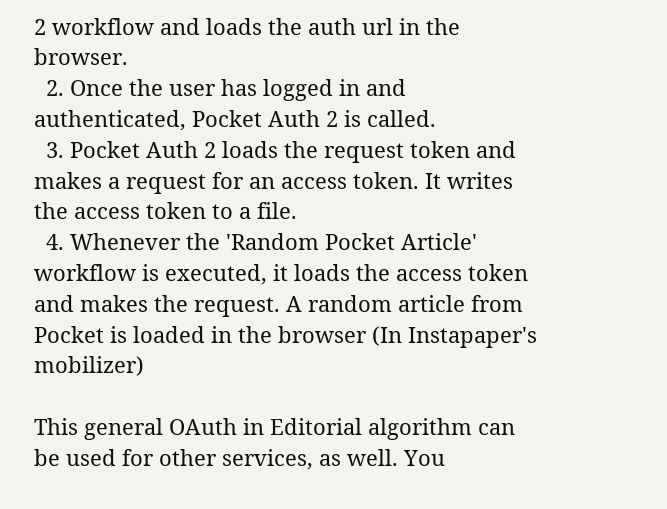2 workflow and loads the auth url in the browser.
  2. Once the user has logged in and authenticated, Pocket Auth 2 is called.
  3. Pocket Auth 2 loads the request token and makes a request for an access token. It writes the access token to a file.
  4. Whenever the 'Random Pocket Article' workflow is executed, it loads the access token and makes the request. A random article from Pocket is loaded in the browser (In Instapaper's mobilizer)

This general OAuth in Editorial algorithm can be used for other services, as well. You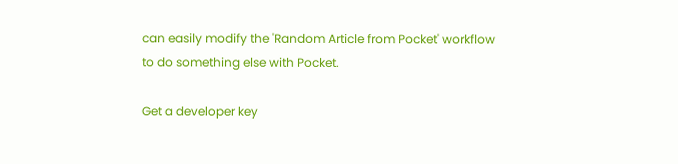can easily modify the 'Random Article from Pocket' workflow to do something else with Pocket.

Get a developer key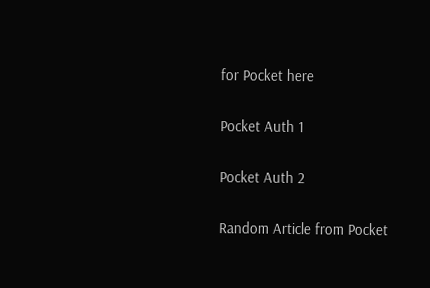for Pocket here

Pocket Auth 1

Pocket Auth 2

Random Article from Pocket